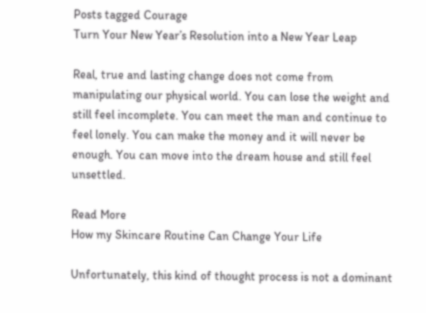Posts tagged Courage
Turn Your New Year’s Resolution into a New Year Leap

Real, true and lasting change does not come from manipulating our physical world. You can lose the weight and still feel incomplete. You can meet the man and continue to feel lonely. You can make the money and it will never be enough. You can move into the dream house and still feel unsettled.

Read More
How my Skincare Routine Can Change Your Life

Unfortunately, this kind of thought process is not a dominant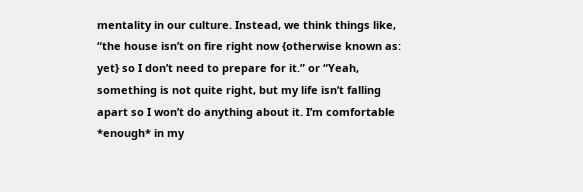mentality in our culture. Instead, we think things like, “the house isn’t on fire right now {otherwise known as: yet} so I don’t need to prepare for it.” or “Yeah, something is not quite right, but my life isn’t falling apart so I won’t do anything about it. I’m comfortable *enough* in my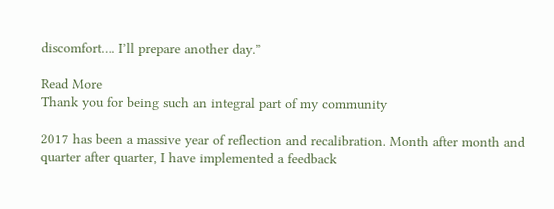discomfort…. I’ll prepare another day.”

Read More
Thank you for being such an integral part of my community

2017 has been a massive year of reflection and recalibration. Month after month and quarter after quarter, I have implemented a feedback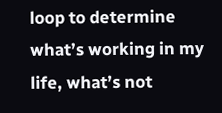loop to determine what’s working in my life, what’s not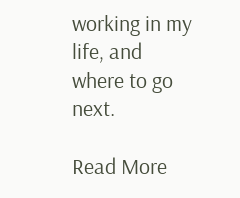working in my life, and where to go next.

Read More